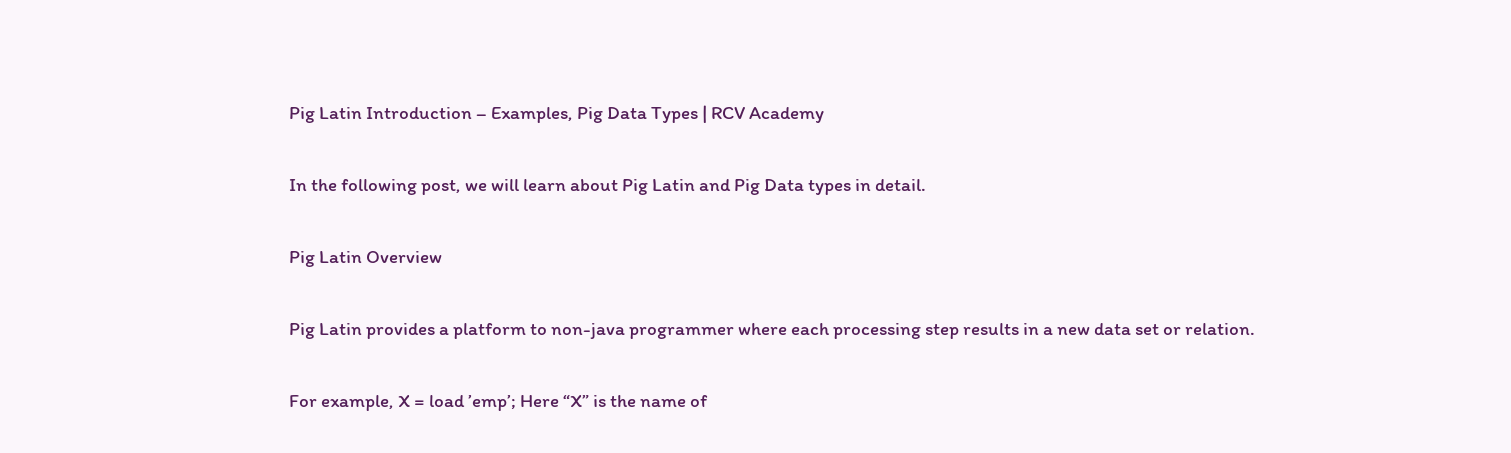Pig Latin Introduction – Examples, Pig Data Types | RCV Academy

In the following post, we will learn about Pig Latin and Pig Data types in detail.

Pig Latin Overview

Pig Latin provides a platform to non-java programmer where each processing step results in a new data set or relation.

For example, X = load ’emp’; Here “X” is the name of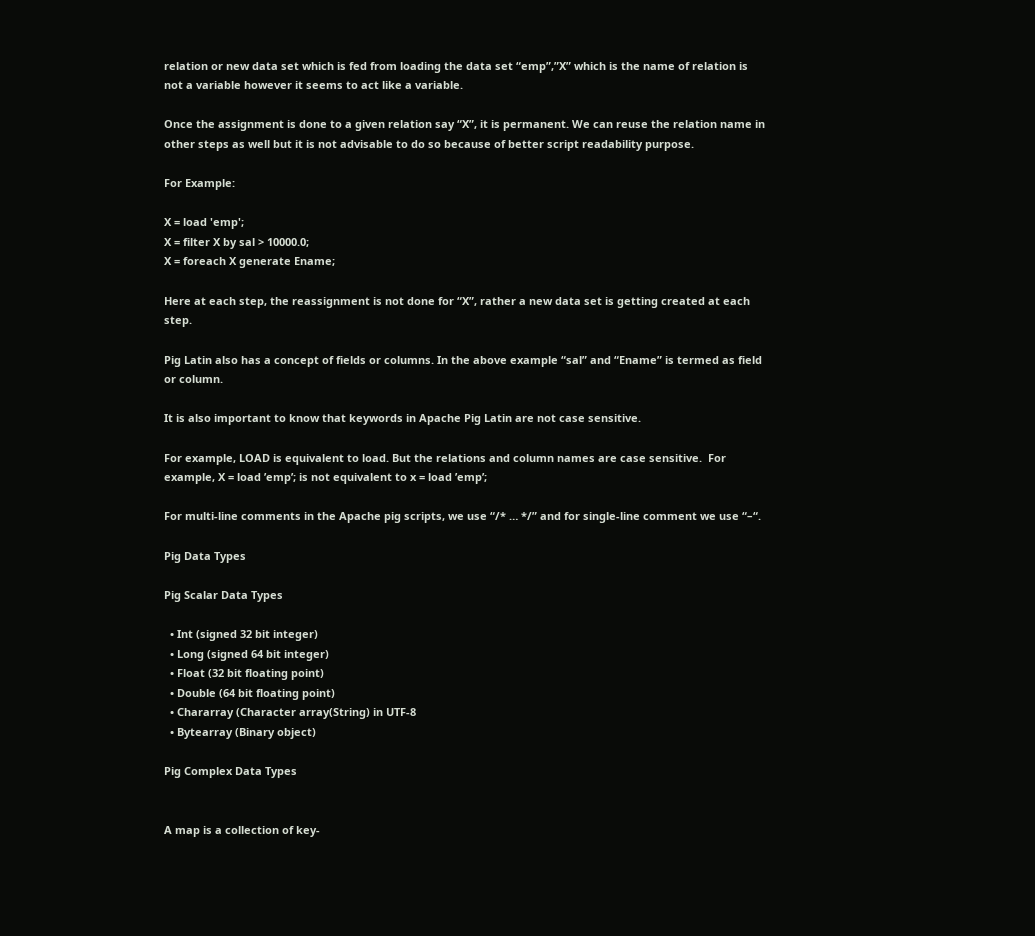relation or new data set which is fed from loading the data set “emp”,”X” which is the name of relation is not a variable however it seems to act like a variable.

Once the assignment is done to a given relation say “X”, it is permanent. We can reuse the relation name in other steps as well but it is not advisable to do so because of better script readability purpose.

For Example:

X = load 'emp';
X = filter X by sal > 10000.0;
X = foreach X generate Ename;

Here at each step, the reassignment is not done for “X”, rather a new data set is getting created at each step.

Pig Latin also has a concept of fields or columns. In the above example “sal” and “Ename” is termed as field or column.

It is also important to know that keywords in Apache Pig Latin are not case sensitive.

For example, LOAD is equivalent to load. But the relations and column names are case sensitive.  For example, X = load ’emp’; is not equivalent to x = load ’emp’;

For multi-line comments in the Apache pig scripts, we use “/* … */” and for single-line comment we use “–“.

Pig Data Types

Pig Scalar Data Types

  • Int (signed 32 bit integer)
  • Long (signed 64 bit integer)
  • Float (32 bit floating point)
  • Double (64 bit floating point)
  • Chararray (Character array(String) in UTF-8
  • Bytearray (Binary object)

Pig Complex Data Types


A map is a collection of key-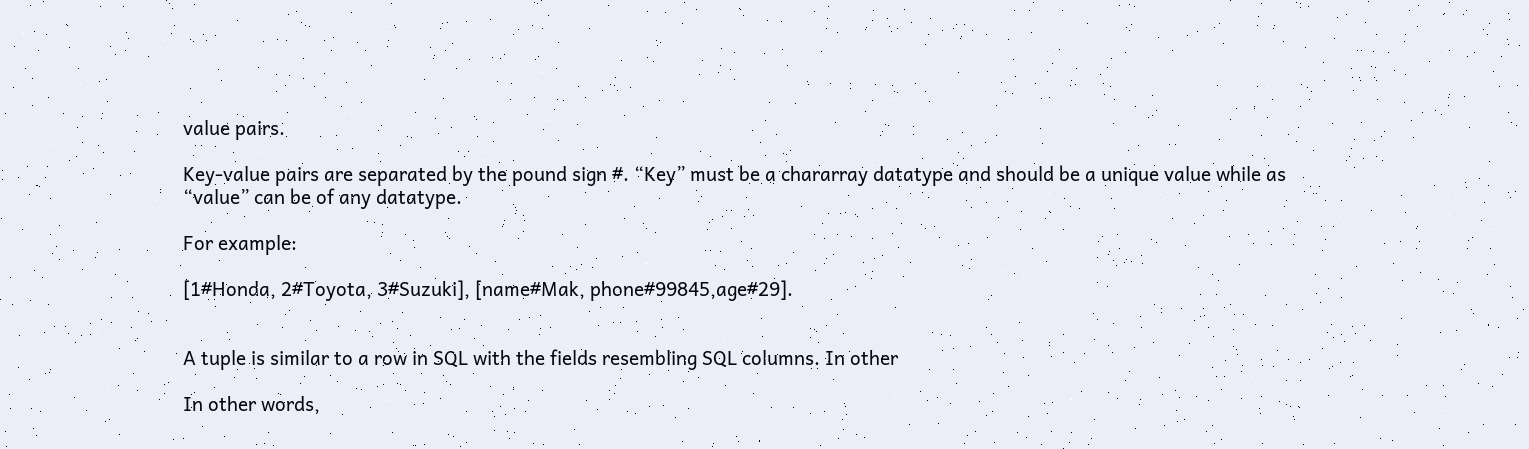value pairs.

Key-value pairs are separated by the pound sign #. “Key” must be a chararray datatype and should be a unique value while as “value” can be of any datatype.

For example:

[1#Honda, 2#Toyota, 3#Suzuki], [name#Mak, phone#99845,age#29].


A tuple is similar to a row in SQL with the fields resembling SQL columns. In other

In other words,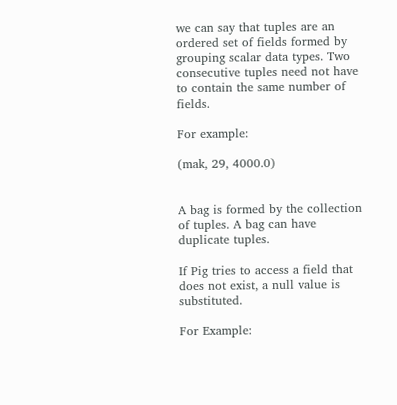we can say that tuples are an ordered set of fields formed by grouping scalar data types. Two consecutive tuples need not have to contain the same number of fields.

For example:

(mak, 29, 4000.0)


A bag is formed by the collection of tuples. A bag can have duplicate tuples.

If Pig tries to access a field that does not exist, a null value is substituted.

For Example: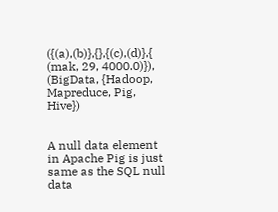({(a),(b)},{},{(c),(d)},{ (mak, 29, 4000.0)}), (BigData, {Hadoop, Mapreduce, Pig, Hive})


A null data element in Apache Pig is just same as the SQL null data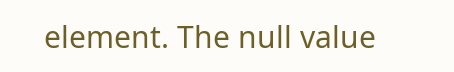element. The null value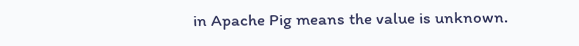in Apache Pig means the value is unknown.